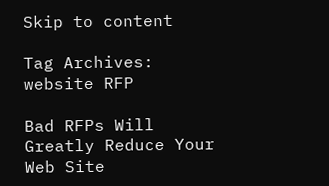Skip to content

Tag Archives: website RFP

Bad RFPs Will Greatly Reduce Your Web Site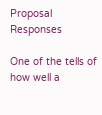Proposal Responses

One of the tells of how well a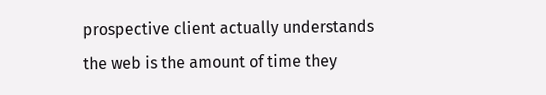prospective client actually understands the web is the amount of time they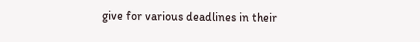give for various deadlines in their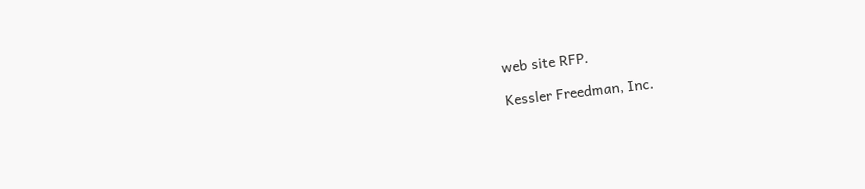web site RFP.

Kessler Freedman, Inc.